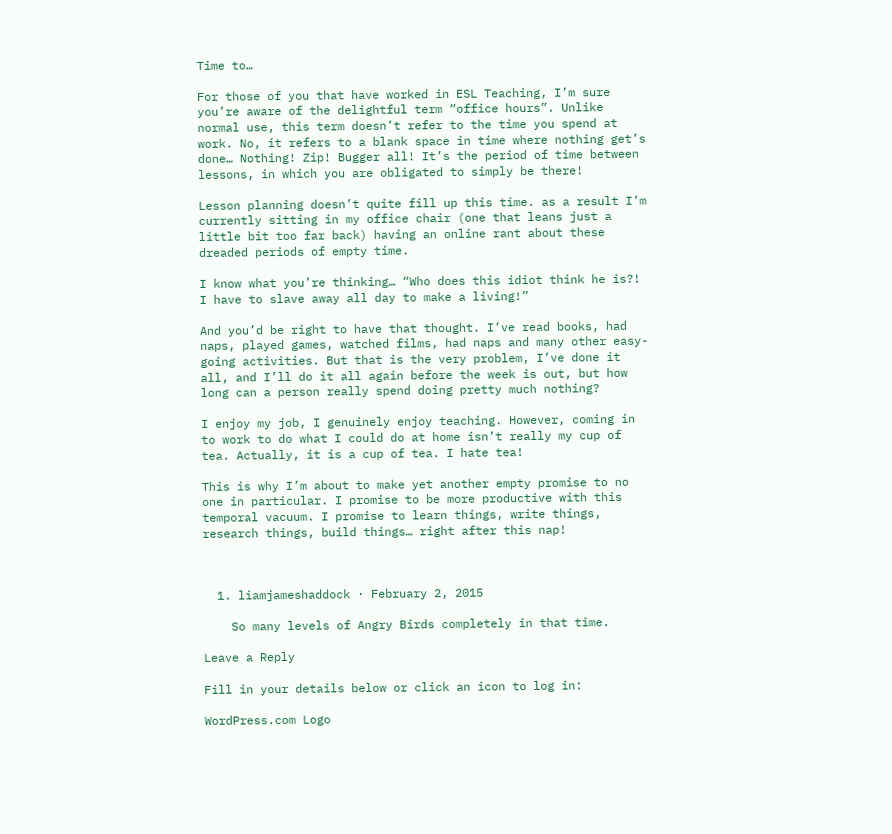Time to…

For those of you that have worked in ESL Teaching, I’m sure you’re aware of the delightful term “office hours”. Unlike normal use, this term doesn’t refer to the time you spend at work. No, it refers to a blank space in time where nothing get’s done… Nothing! Zip! Bugger all! It’s the period of time between lessons, in which you are obligated to simply be there!

Lesson planning doesn’t quite fill up this time. as a result I’m currently sitting in my office chair (one that leans just a little bit too far back) having an online rant about these dreaded periods of empty time.

I know what you’re thinking… “Who does this idiot think he is?! I have to slave away all day to make a living!”

And you’d be right to have that thought. I’ve read books, had naps, played games, watched films, had naps and many other easy-going activities. But that is the very problem, I’ve done it all, and I’ll do it all again before the week is out, but how long can a person really spend doing pretty much nothing?

I enjoy my job, I genuinely enjoy teaching. However, coming in to work to do what I could do at home isn’t really my cup of tea. Actually, it is a cup of tea. I hate tea!

This is why I’m about to make yet another empty promise to no one in particular. I promise to be more productive with this temporal vacuum. I promise to learn things, write things, research things, build things… right after this nap!



  1. liamjameshaddock · February 2, 2015

    So many levels of Angry Birds completely in that time.

Leave a Reply

Fill in your details below or click an icon to log in:

WordPress.com Logo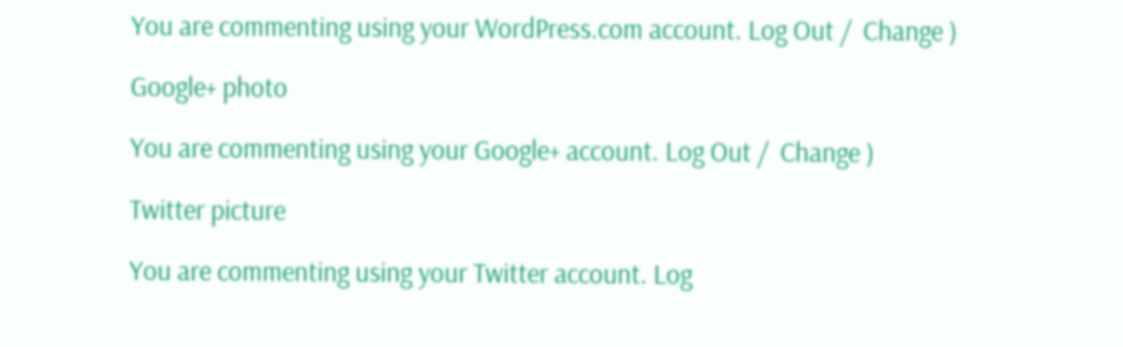You are commenting using your WordPress.com account. Log Out /  Change )

Google+ photo

You are commenting using your Google+ account. Log Out /  Change )

Twitter picture

You are commenting using your Twitter account. Log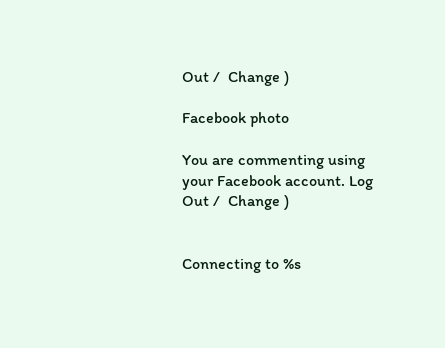Out /  Change )

Facebook photo

You are commenting using your Facebook account. Log Out /  Change )


Connecting to %s